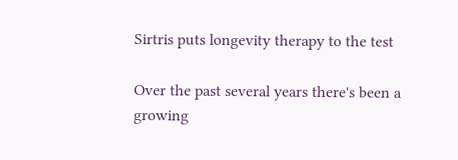Sirtris puts longevity therapy to the test

Over the past several years there's been a growing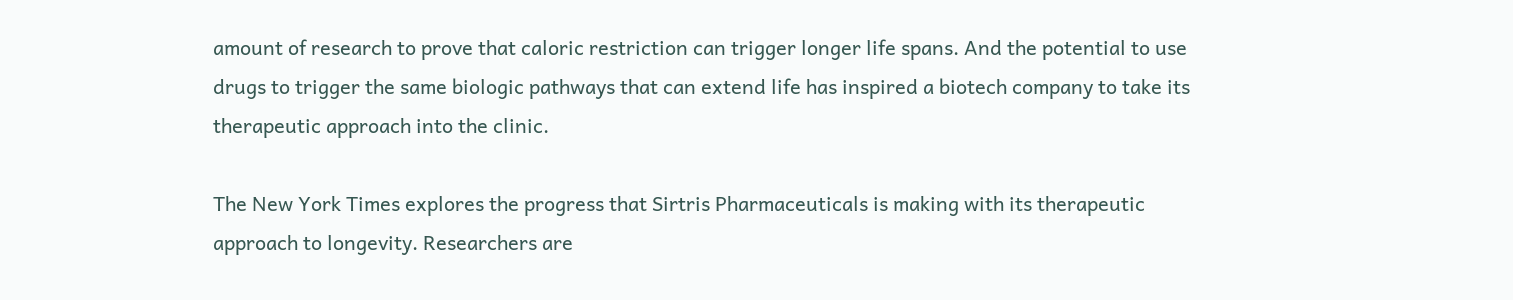amount of research to prove that caloric restriction can trigger longer life spans. And the potential to use drugs to trigger the same biologic pathways that can extend life has inspired a biotech company to take its therapeutic approach into the clinic.

The New York Times explores the progress that Sirtris Pharmaceuticals is making with its therapeutic approach to longevity. Researchers are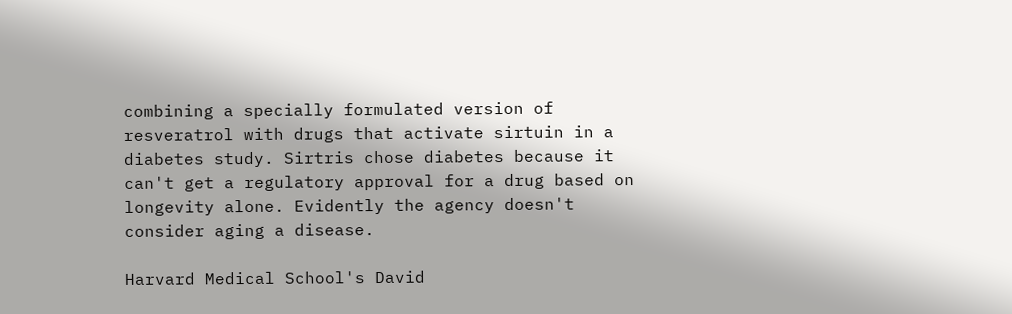combining a specially formulated version of resveratrol with drugs that activate sirtuin in a diabetes study. Sirtris chose diabetes because it can't get a regulatory approval for a drug based on longevity alone. Evidently the agency doesn't consider aging a disease.

Harvard Medical School's David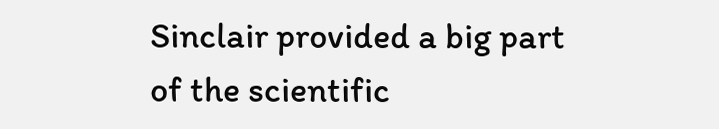Sinclair provided a big part of the scientific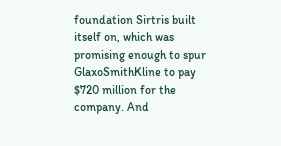foundation Sirtris built itself on, which was promising enough to spur GlaxoSmithKline to pay $720 million for the company. And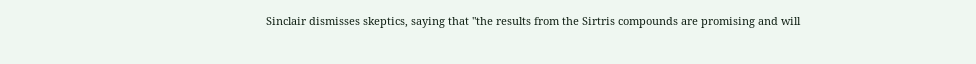Sinclair dismisses skeptics, saying that "the results from the Sirtris compounds are promising and will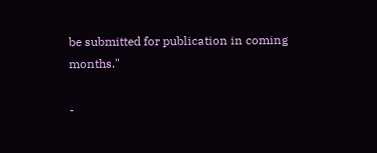be submitted for publication in coming months."

-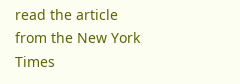read the article from the New York Times